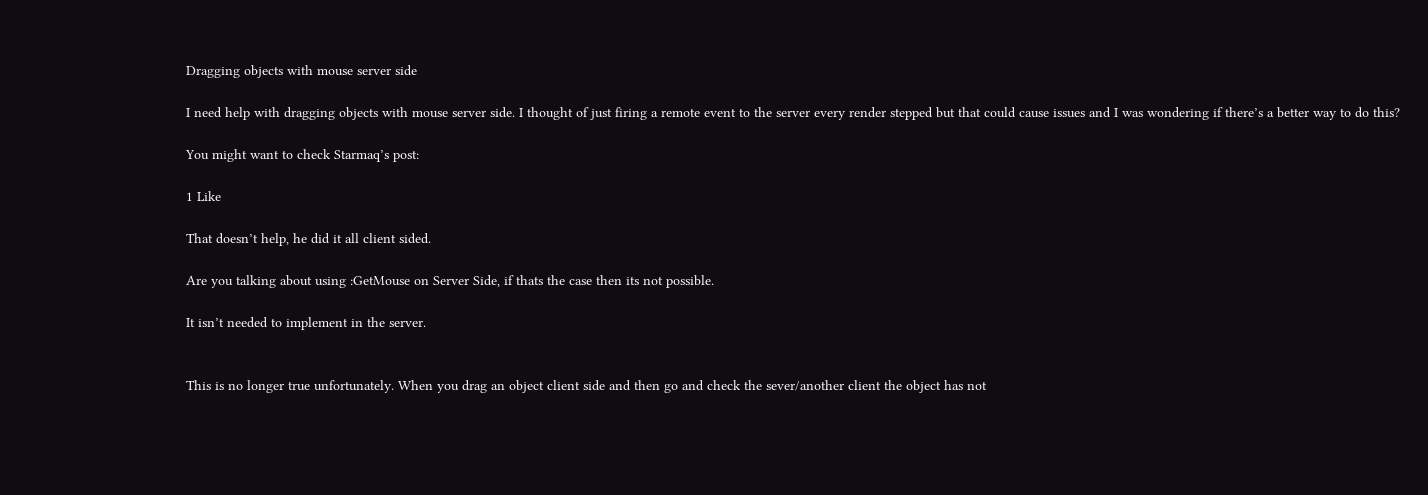Dragging objects with mouse server side

I need help with dragging objects with mouse server side. I thought of just firing a remote event to the server every render stepped but that could cause issues and I was wondering if there’s a better way to do this?

You might want to check Starmaq’s post:

1 Like

That doesn’t help, he did it all client sided.

Are you talking about using :GetMouse on Server Side, if thats the case then its not possible.

It isn’t needed to implement in the server.


This is no longer true unfortunately. When you drag an object client side and then go and check the sever/another client the object has not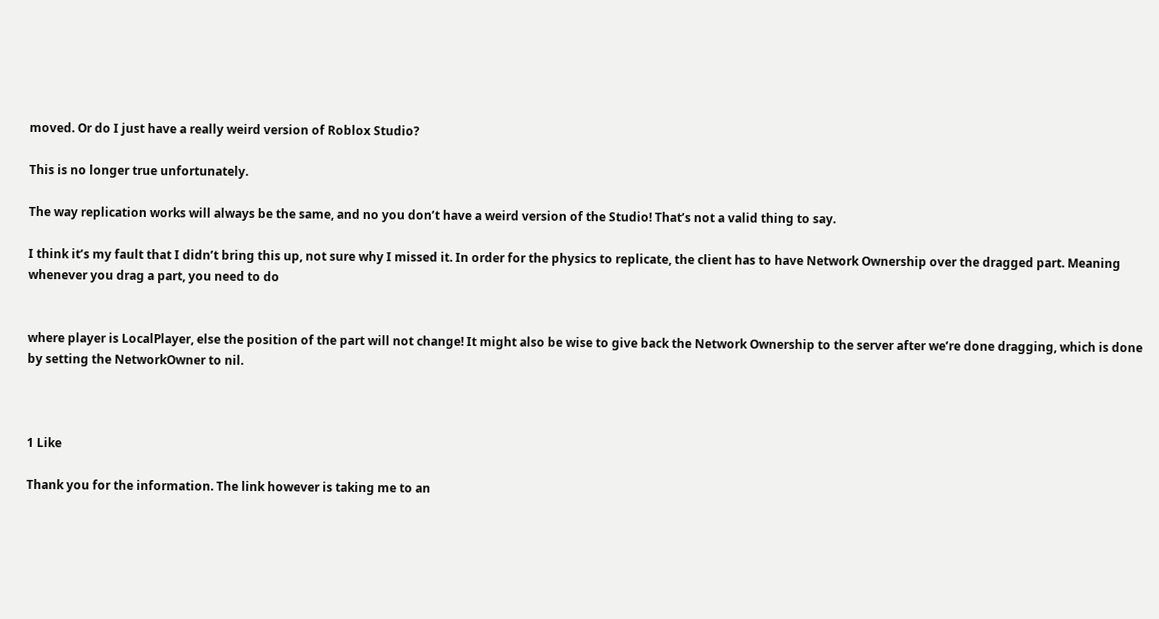moved. Or do I just have a really weird version of Roblox Studio?

This is no longer true unfortunately.

The way replication works will always be the same, and no you don’t have a weird version of the Studio! That’s not a valid thing to say.

I think it’s my fault that I didn’t bring this up, not sure why I missed it. In order for the physics to replicate, the client has to have Network Ownership over the dragged part. Meaning whenever you drag a part, you need to do


where player is LocalPlayer, else the position of the part will not change! It might also be wise to give back the Network Ownership to the server after we’re done dragging, which is done by setting the NetworkOwner to nil.



1 Like

Thank you for the information. The link however is taking me to an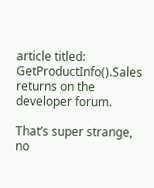article titled: GetProductInfo().Sales returns on the developer forum.

That’s super strange, no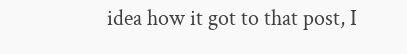idea how it got to that post, I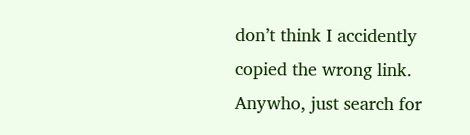don’t think I accidently copied the wrong link. Anywho, just search for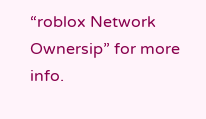“roblox Network Ownersip” for more info.